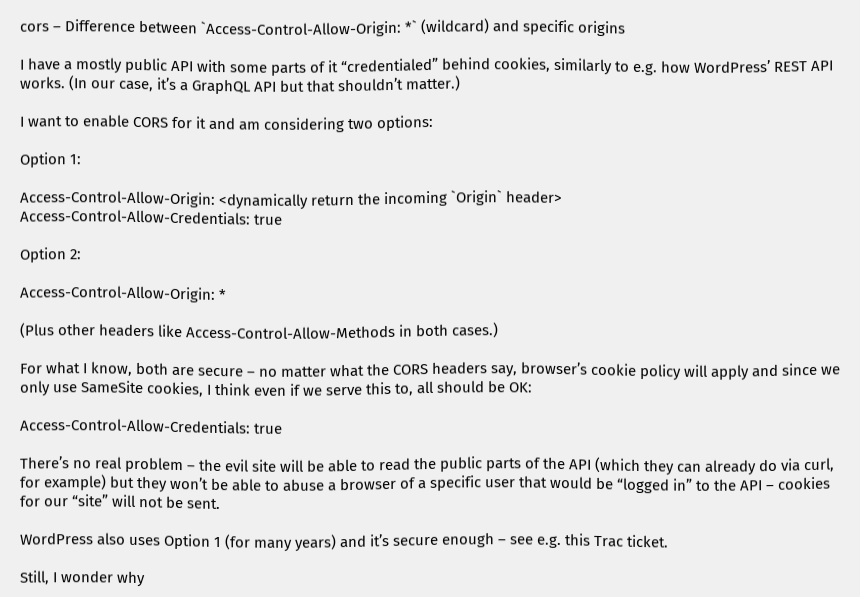cors – Difference between `Access-Control-Allow-Origin: *` (wildcard) and specific origins

I have a mostly public API with some parts of it “credentialed” behind cookies, similarly to e.g. how WordPress’ REST API works. (In our case, it’s a GraphQL API but that shouldn’t matter.)

I want to enable CORS for it and am considering two options:

Option 1:

Access-Control-Allow-Origin: <dynamically return the incoming `Origin` header>
Access-Control-Allow-Credentials: true

Option 2:

Access-Control-Allow-Origin: *

(Plus other headers like Access-Control-Allow-Methods in both cases.)

For what I know, both are secure – no matter what the CORS headers say, browser’s cookie policy will apply and since we only use SameSite cookies, I think even if we serve this to, all should be OK:

Access-Control-Allow-Credentials: true

There’s no real problem – the evil site will be able to read the public parts of the API (which they can already do via curl, for example) but they won’t be able to abuse a browser of a specific user that would be “logged in” to the API – cookies for our “site” will not be sent.

WordPress also uses Option 1 (for many years) and it’s secure enough – see e.g. this Trac ticket.

Still, I wonder why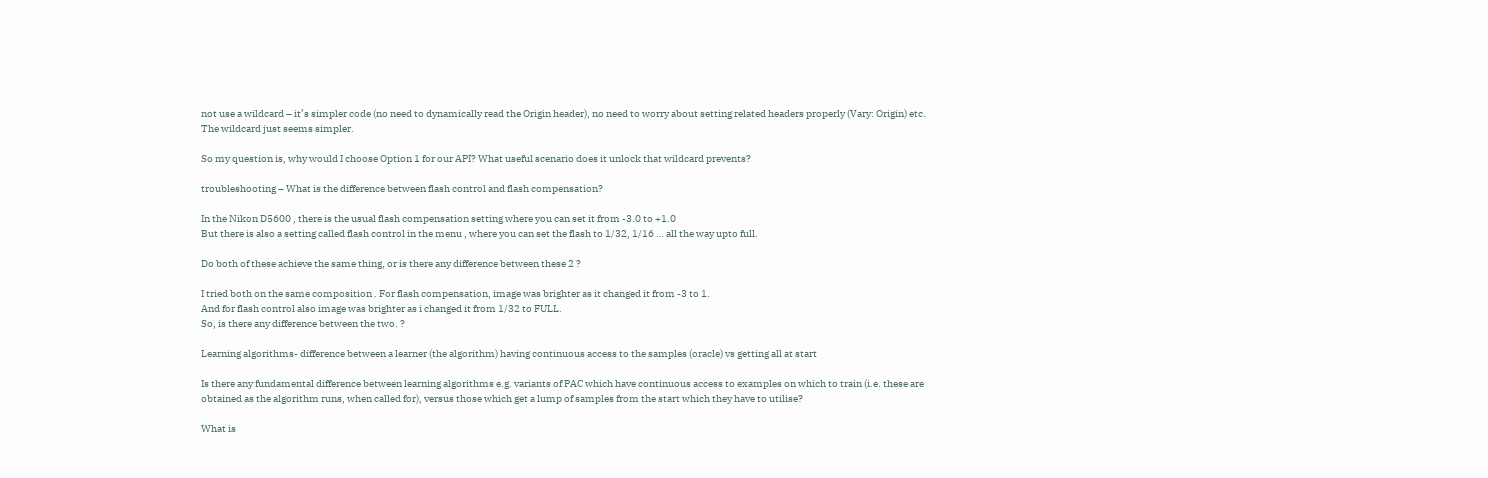not use a wildcard – it’s simpler code (no need to dynamically read the Origin header), no need to worry about setting related headers properly (Vary: Origin) etc. The wildcard just seems simpler.

So my question is, why would I choose Option 1 for our API? What useful scenario does it unlock that wildcard prevents?

troubleshooting – What is the difference between flash control and flash compensation?

In the Nikon D5600 , there is the usual flash compensation setting where you can set it from -3.0 to +1.0
But there is also a setting called flash control in the menu , where you can set the flash to 1/32, 1/16 … all the way upto full.

Do both of these achieve the same thing, or is there any difference between these 2 ?

I tried both on the same composition . For flash compensation, image was brighter as it changed it from -3 to 1.
And for flash control also image was brighter as i changed it from 1/32 to FULL.
So, is there any difference between the two. ?

Learning algorithms- difference between a learner (the algorithm) having continuous access to the samples (oracle) vs getting all at start

Is there any fundamental difference between learning algorithms e.g. variants of PAC which have continuous access to examples on which to train (i.e. these are obtained as the algorithm runs, when called for), versus those which get a lump of samples from the start which they have to utilise?

What is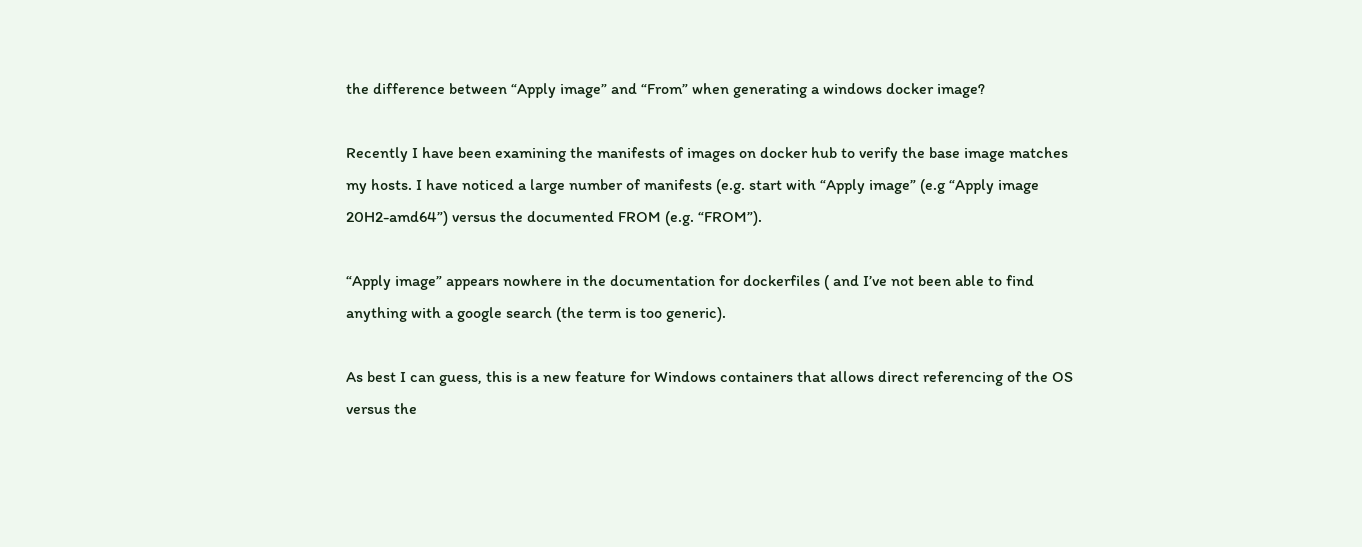the difference between “Apply image” and “From” when generating a windows docker image?

Recently I have been examining the manifests of images on docker hub to verify the base image matches my hosts. I have noticed a large number of manifests (e.g. start with “Apply image” (e.g “Apply image 20H2-amd64”) versus the documented FROM (e.g. “FROM”).

“Apply image” appears nowhere in the documentation for dockerfiles ( and I’ve not been able to find anything with a google search (the term is too generic).

As best I can guess, this is a new feature for Windows containers that allows direct referencing of the OS versus the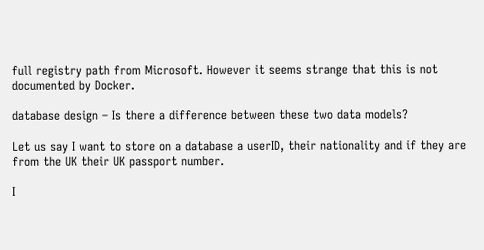full registry path from Microsoft. However it seems strange that this is not documented by Docker.

database design – Is there a difference between these two data models?

Let us say I want to store on a database a userID, their nationality and if they are from the UK their UK passport number.

I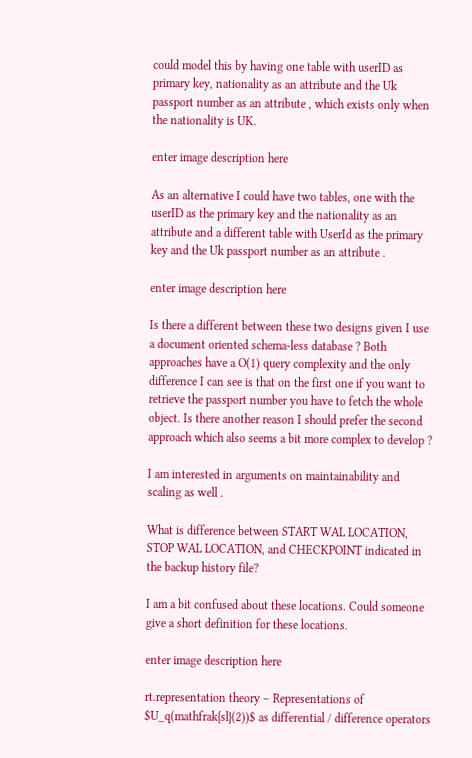could model this by having one table with userID as primary key, nationality as an attribute and the Uk passport number as an attribute , which exists only when the nationality is UK.

enter image description here

As an alternative I could have two tables, one with the userID as the primary key and the nationality as an attribute and a different table with UserId as the primary key and the Uk passport number as an attribute .

enter image description here

Is there a different between these two designs given I use a document oriented schema-less database ? Both approaches have a O(1) query complexity and the only difference I can see is that on the first one if you want to retrieve the passport number you have to fetch the whole object. Is there another reason I should prefer the second approach which also seems a bit more complex to develop ?

I am interested in arguments on maintainability and scaling as well .

What is difference between START WAL LOCATION, STOP WAL LOCATION, and CHECKPOINT indicated in the backup history file?

I am a bit confused about these locations. Could someone give a short definition for these locations.

enter image description here

rt.representation theory – Representations of $U_q(mathfrak{sl}(2))$ as differential / difference operators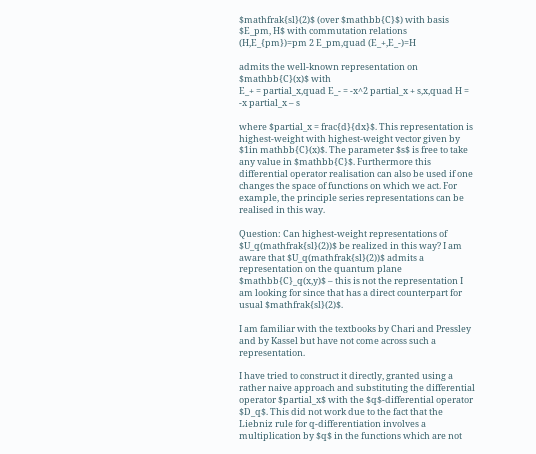$mathfrak{sl}(2)$ (over $mathbb{C}$) with basis $E_pm, H$ with commutation relations
(H,E_{pm})=pm 2 E_pm,quad (E_+,E_-)=H

admits the well-known representation on $mathbb{C}(x)$ with
E_+ = partial_x,quad E_- = -x^2 partial_x + s,x,quad H = -x partial_x – s

where $partial_x = frac{d}{dx}$. This representation is highest-weight with highest-weight vector given by $1in mathbb{C}(x)$. The parameter $s$ is free to take any value in $mathbb{C}$. Furthermore this differential operator realisation can also be used if one changes the space of functions on which we act. For example, the principle series representations can be realised in this way.

Question: Can highest-weight representations of $U_q(mathfrak{sl}(2))$ be realized in this way? I am aware that $U_q(mathfrak{sl}(2))$ admits a representation on the quantum plane $mathbb{C}_q(x,y)$ – this is not the representation I am looking for since that has a direct counterpart for usual $mathfrak{sl}(2)$.

I am familiar with the textbooks by Chari and Pressley and by Kassel but have not come across such a representation.

I have tried to construct it directly, granted using a rather naive approach and substituting the differential operator $partial_x$ with the $q$-differential operator $D_q$. This did not work due to the fact that the Liebniz rule for q-differentiation involves a multiplication by $q$ in the functions which are not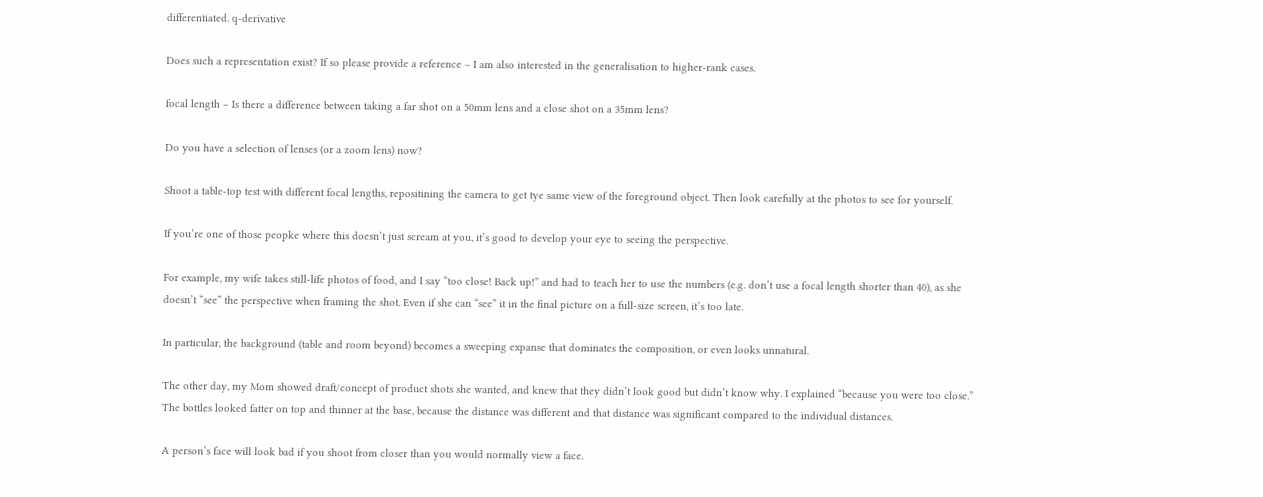differentiated. q-derivative

Does such a representation exist? If so please provide a reference – I am also interested in the generalisation to higher-rank cases.

focal length – Is there a difference between taking a far shot on a 50mm lens and a close shot on a 35mm lens?

Do you have a selection of lenses (or a zoom lens) now?

Shoot a table-top test with different focal lengths, repositining the camera to get tye same view of the foreground object. Then look carefully at the photos to see for yourself.

If you’re one of those peopke where this doesn’t just scream at you, it’s good to develop your eye to seeing the perspective.

For example, my wife takes still-life photos of food, and I say “too close! Back up!” and had to teach her to use the numbers (e.g. don’t use a focal length shorter than 40), as she doesn’t “see” the perspective when framing the shot. Even if she can “see” it in the final picture on a full-size screen, it’s too late.

In particular, the background (table and room beyond) becomes a sweeping expanse that dominates the composition, or even looks unnatural.

The other day, my Mom showed draft/concept of product shots she wanted, and knew that they didn’t look good but didn’t know why. I explained “because you were too close.” The bottles looked fatter on top and thinner at the base, because the distance was different and that distance was significant compared to the individual distances.

A person’s face will look bad if you shoot from closer than you would normally view a face.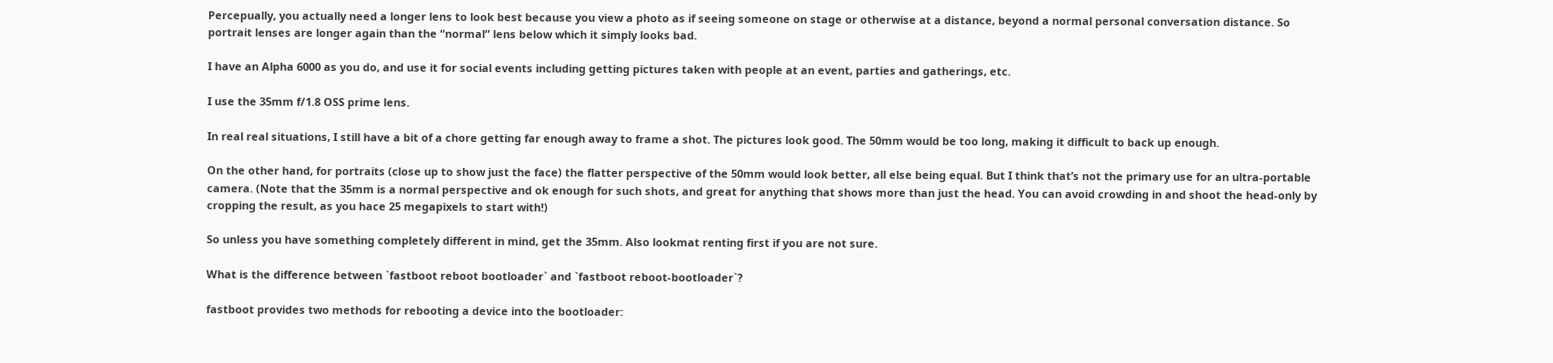Percepually, you actually need a longer lens to look best because you view a photo as if seeing someone on stage or otherwise at a distance, beyond a normal personal conversation distance. So portrait lenses are longer again than the “normal” lens below which it simply looks bad.

I have an Alpha 6000 as you do, and use it for social events including getting pictures taken with people at an event, parties and gatherings, etc.

I use the 35mm f/1.8 OSS prime lens.

In real real situations, I still have a bit of a chore getting far enough away to frame a shot. The pictures look good. The 50mm would be too long, making it difficult to back up enough.

On the other hand, for portraits (close up to show just the face) the flatter perspective of the 50mm would look better, all else being equal. But I think that’s not the primary use for an ultra-portable camera. (Note that the 35mm is a normal perspective and ok enough for such shots, and great for anything that shows more than just the head. You can avoid crowding in and shoot the head-only by cropping the result, as you hace 25 megapixels to start with!)

So unless you have something completely different in mind, get the 35mm. Also lookmat renting first if you are not sure.

What is the difference between `fastboot reboot bootloader` and `fastboot reboot-bootloader`?

fastboot provides two methods for rebooting a device into the bootloader: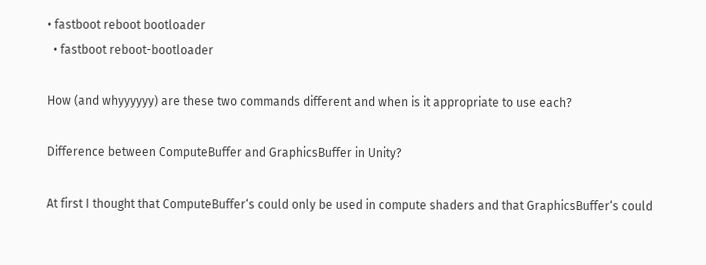• fastboot reboot bootloader
  • fastboot reboot-bootloader

How (and whyyyyyy) are these two commands different and when is it appropriate to use each?

Difference between ComputeBuffer and GraphicsBuffer in Unity?

At first I thought that ComputeBuffer‘s could only be used in compute shaders and that GraphicsBuffer‘s could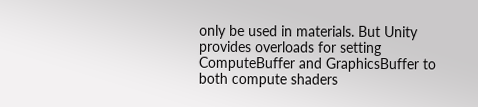only be used in materials. But Unity provides overloads for setting ComputeBuffer and GraphicsBuffer to both compute shaders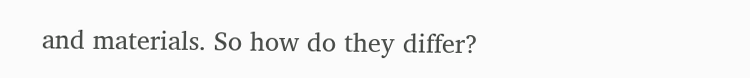and materials. So how do they differ?